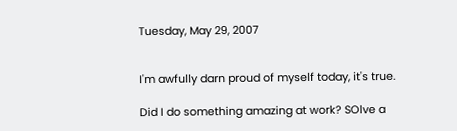Tuesday, May 29, 2007


I'm awfully darn proud of myself today, it's true.

Did I do something amazing at work? SOlve a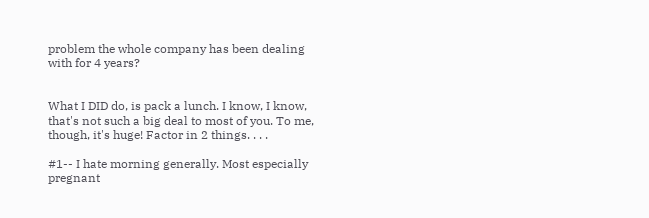problem the whole company has been dealing with for 4 years?


What I DID do, is pack a lunch. I know, I know, that's not such a big deal to most of you. To me, though, it's huge! Factor in 2 things. . . .

#1-- I hate morning generally. Most especially pregnant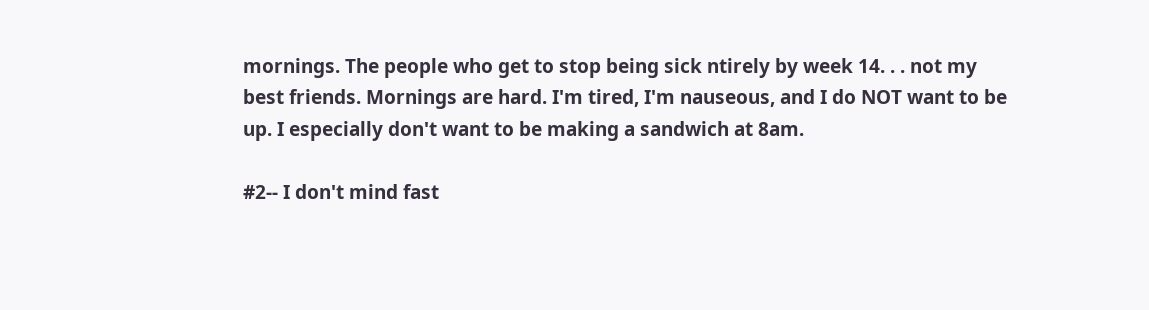mornings. The people who get to stop being sick ntirely by week 14. . . not my best friends. Mornings are hard. I'm tired, I'm nauseous, and I do NOT want to be up. I especially don't want to be making a sandwich at 8am.

#2-- I don't mind fast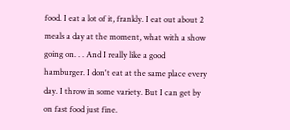food. I eat a lot of it, frankly. I eat out about 2 meals a day at the moment, what with a show going on. . . And I really like a good hamburger. I don't eat at the same place every day. I throw in some variety. But I can get by on fast food just fine.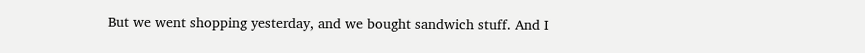But we went shopping yesterday, and we bought sandwich stuff. And I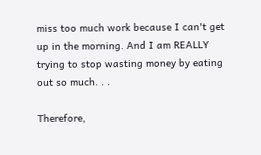miss too much work because I can't get up in the morning. And I am REALLY trying to stop wasting money by eating out so much. . .

Therefore,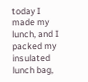today I made my lunch, and I packed my insulated lunch bag,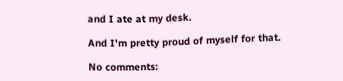and I ate at my desk.

And I'm pretty proud of myself for that.

No comments: